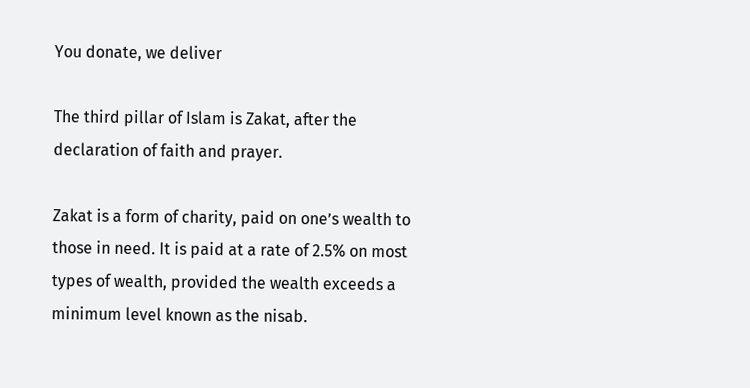You donate, we deliver

The third pillar of Islam is Zakat, after the declaration of faith and prayer.

Zakat is a form of charity, paid on one’s wealth to those in need. It is paid at a rate of 2.5% on most types of wealth, provided the wealth exceeds a minimum level known as the nisab.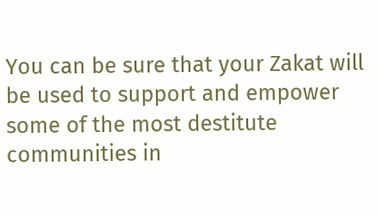You can be sure that your Zakat will be used to support and empower some of the most destitute communities in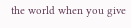the world when you give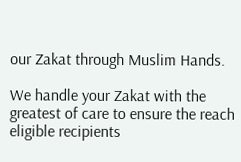our Zakat through Muslim Hands.

We handle your Zakat with the greatest of care to ensure the reach eligible recipients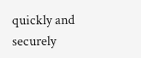quickly and securely